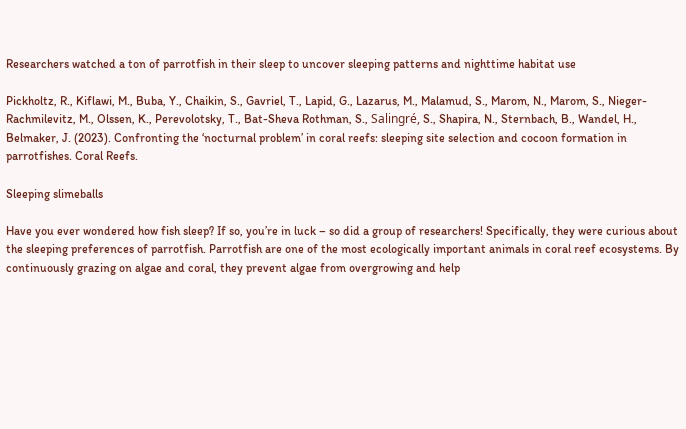Researchers watched a ton of parrotfish in their sleep to uncover sleeping patterns and nighttime habitat use

Pickholtz, R., Kiflawi, M., Buba, Y., Chaikin, S., Gavriel, T., Lapid, G., Lazarus, M., Malamud, S., Marom, N., Marom, S., Nieger-Rachmilevitz, M., Olssen, K., Perevolotsky, T., Bat-Sheva Rothman, S., Salingré, S., Shapira, N., Sternbach, B., Wandel, H., Belmaker, J. (2023). Confronting the ‘nocturnal problem’ in coral reefs: sleeping site selection and cocoon formation in parrotfishes. Coral Reefs.

Sleeping slimeballs

Have you ever wondered how fish sleep? If so, you’re in luck – so did a group of researchers! Specifically, they were curious about the sleeping preferences of parrotfish. Parrotfish are one of the most ecologically important animals in coral reef ecosystems. By continuously grazing on algae and coral, they prevent algae from overgrowing and help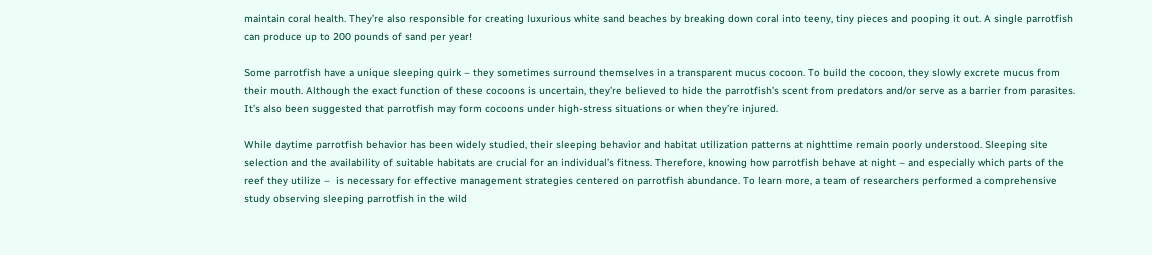maintain coral health. They’re also responsible for creating luxurious white sand beaches by breaking down coral into teeny, tiny pieces and pooping it out. A single parrotfish can produce up to 200 pounds of sand per year!

Some parrotfish have a unique sleeping quirk – they sometimes surround themselves in a transparent mucus cocoon. To build the cocoon, they slowly excrete mucus from their mouth. Although the exact function of these cocoons is uncertain, they’re believed to hide the parrotfish’s scent from predators and/or serve as a barrier from parasites. It’s also been suggested that parrotfish may form cocoons under high-stress situations or when they’re injured.

While daytime parrotfish behavior has been widely studied, their sleeping behavior and habitat utilization patterns at nighttime remain poorly understood. Sleeping site selection and the availability of suitable habitats are crucial for an individual’s fitness. Therefore, knowing how parrotfish behave at night – and especially which parts of the reef they utilize –  is necessary for effective management strategies centered on parrotfish abundance. To learn more, a team of researchers performed a comprehensive study observing sleeping parrotfish in the wild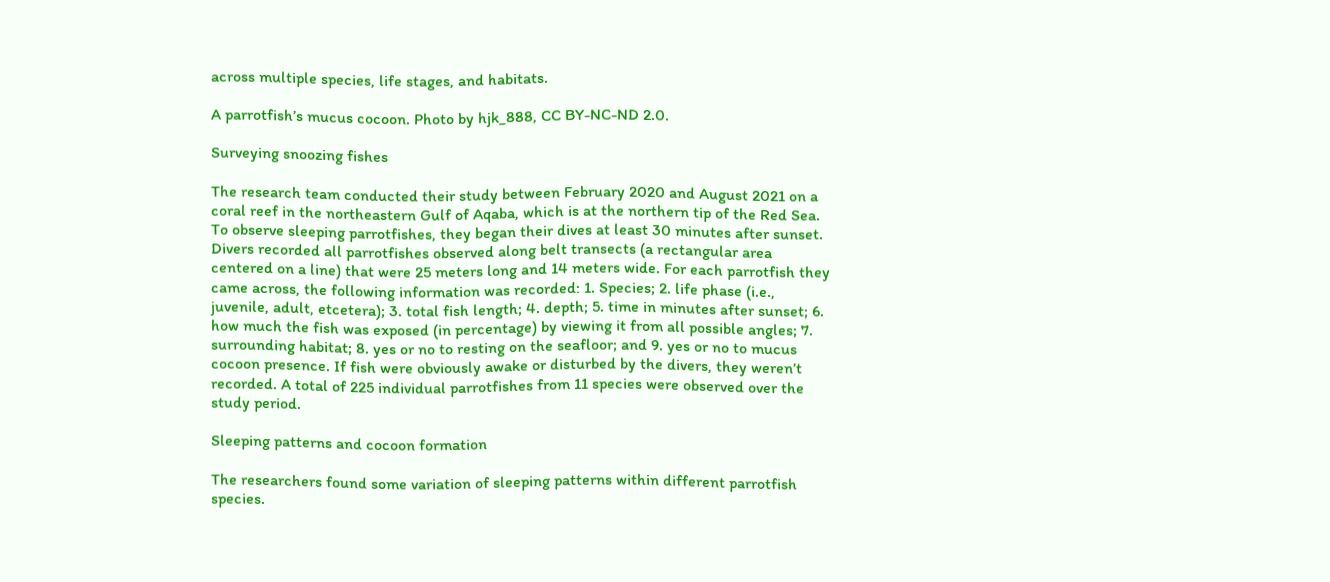across multiple species, life stages, and habitats.

A parrotfish’s mucus cocoon. Photo by hjk_888, CC BY-NC-ND 2.0.

Surveying snoozing fishes

The research team conducted their study between February 2020 and August 2021 on a coral reef in the northeastern Gulf of Aqaba, which is at the northern tip of the Red Sea. To observe sleeping parrotfishes, they began their dives at least 30 minutes after sunset. Divers recorded all parrotfishes observed along belt transects (a rectangular area centered on a line) that were 25 meters long and 14 meters wide. For each parrotfish they came across, the following information was recorded: 1. Species; 2. life phase (i.e., juvenile, adult, etcetera); 3. total fish length; 4. depth; 5. time in minutes after sunset; 6. how much the fish was exposed (in percentage) by viewing it from all possible angles; 7. surrounding habitat; 8. yes or no to resting on the seafloor; and 9. yes or no to mucus cocoon presence. If fish were obviously awake or disturbed by the divers, they weren’t recorded. A total of 225 individual parrotfishes from 11 species were observed over the study period.

Sleeping patterns and cocoon formation

The researchers found some variation of sleeping patterns within different parrotfish species.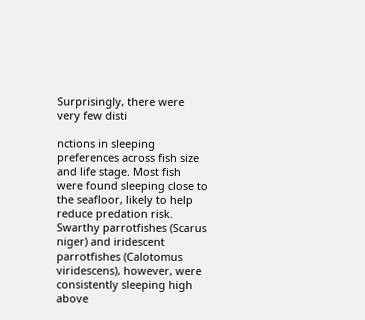Surprisingly, there were very few disti

nctions in sleeping preferences across fish size and life stage. Most fish were found sleeping close to the seafloor, likely to help reduce predation risk. Swarthy parrotfishes (Scarus niger) and iridescent parrotfishes (Calotomus viridescens), however, were consistently sleeping high above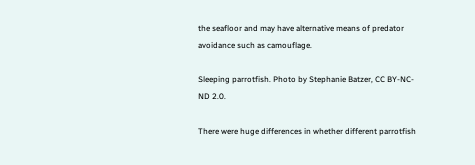the seafloor and may have alternative means of predator avoidance such as camouflage.

Sleeping parrotfish. Photo by Stephanie Batzer, CC BY-NC-ND 2.0.

There were huge differences in whether different parrotfish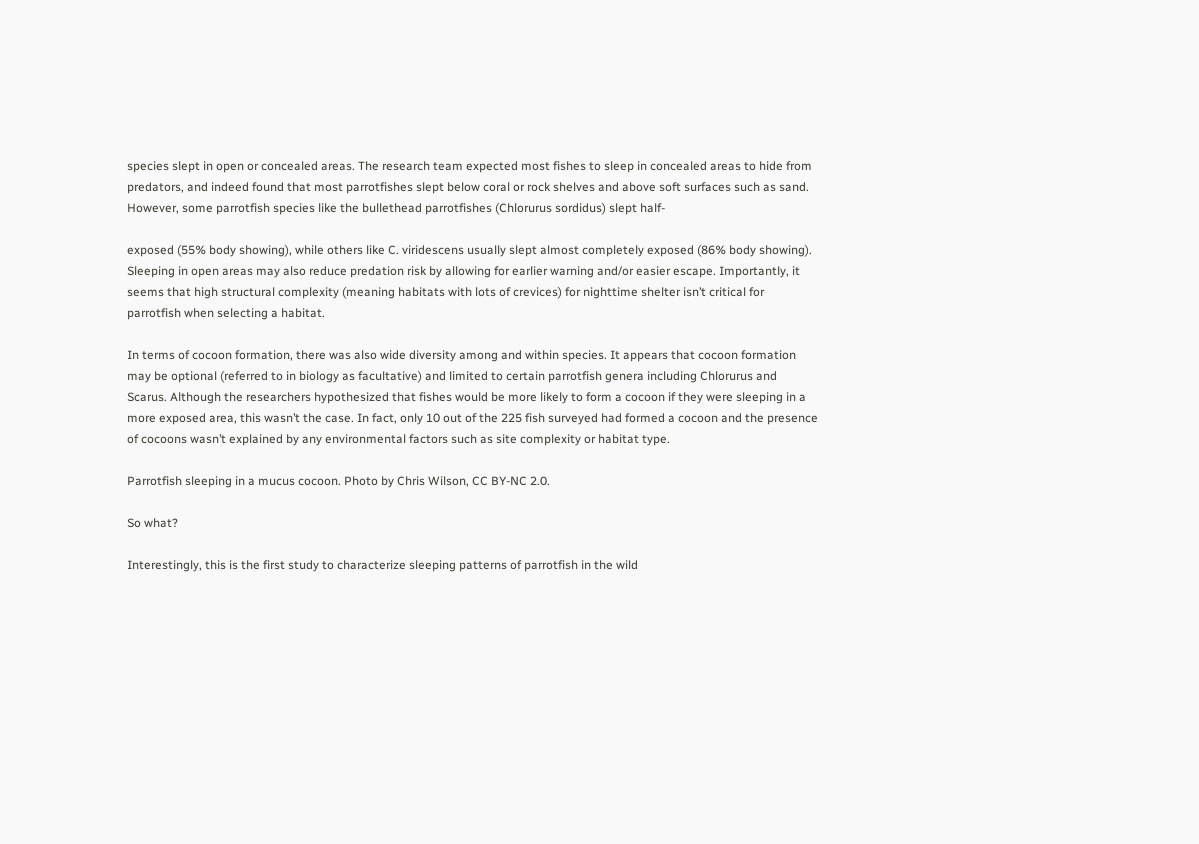species slept in open or concealed areas. The research team expected most fishes to sleep in concealed areas to hide from predators, and indeed found that most parrotfishes slept below coral or rock shelves and above soft surfaces such as sand. However, some parrotfish species like the bullethead parrotfishes (Chlorurus sordidus) slept half-

exposed (55% body showing), while others like C. viridescens usually slept almost completely exposed (86% body showing). Sleeping in open areas may also reduce predation risk by allowing for earlier warning and/or easier escape. Importantly, it seems that high structural complexity (meaning habitats with lots of crevices) for nighttime shelter isn’t critical for parrotfish when selecting a habitat.

In terms of cocoon formation, there was also wide diversity among and within species. It appears that cocoon formation may be optional (referred to in biology as facultative) and limited to certain parrotfish genera including Chlorurus and Scarus. Although the researchers hypothesized that fishes would be more likely to form a cocoon if they were sleeping in a more exposed area, this wasn’t the case. In fact, only 10 out of the 225 fish surveyed had formed a cocoon and the presence of cocoons wasn’t explained by any environmental factors such as site complexity or habitat type.

Parrotfish sleeping in a mucus cocoon. Photo by Chris Wilson, CC BY-NC 2.0.

So what?

Interestingly, this is the first study to characterize sleeping patterns of parrotfish in the wild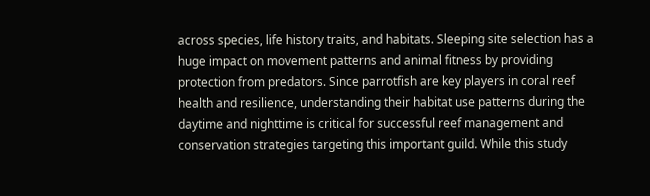across species, life history traits, and habitats. Sleeping site selection has a huge impact on movement patterns and animal fitness by providing protection from predators. Since parrotfish are key players in coral reef health and resilience, understanding their habitat use patterns during the daytime and nighttime is critical for successful reef management and conservation strategies targeting this important guild. While this study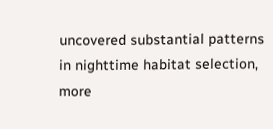uncovered substantial patterns in nighttime habitat selection, more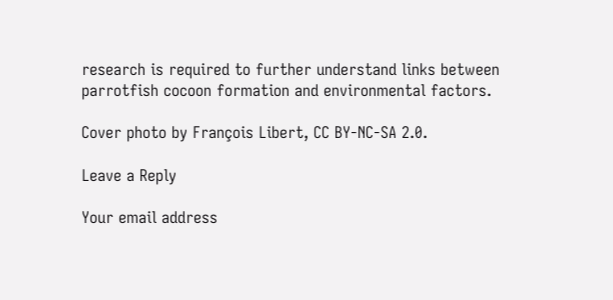research is required to further understand links between parrotfish cocoon formation and environmental factors.

Cover photo by François Libert, CC BY-NC-SA 2.0.

Leave a Reply

Your email address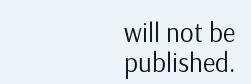will not be published.